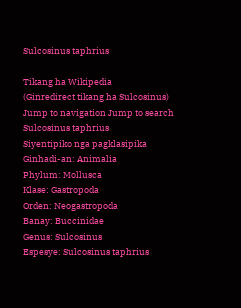Sulcosinus taphrius

Tikang ha Wikipedia
(Ginredirect tikang ha Sulcosinus)
Jump to navigation Jump to search
Sulcosinus taphrius
Siyentipiko nga pagklasipika
Ginhadi-an: Animalia
Phylum: Mollusca
Klase: Gastropoda
Orden: Neogastropoda
Banay: Buccinidae
Genus: Sulcosinus
Espesye: Sulcosinus taphrius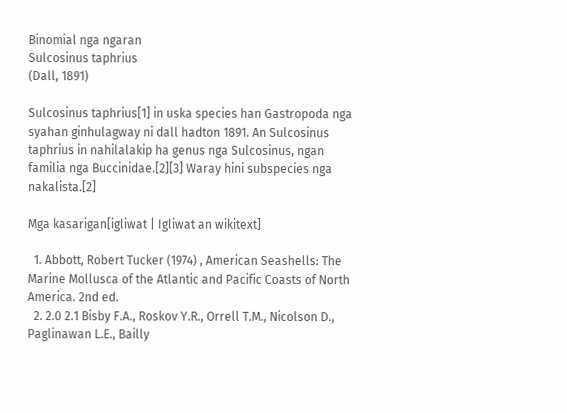Binomial nga ngaran
Sulcosinus taphrius
(Dall, 1891)

Sulcosinus taphrius[1] in uska species han Gastropoda nga syahan ginhulagway ni dall hadton 1891. An Sulcosinus taphrius in nahilalakip ha genus nga Sulcosinus, ngan familia nga Buccinidae.[2][3] Waray hini subspecies nga nakalista.[2]

Mga kasarigan[igliwat | Igliwat an wikitext]

  1. Abbott, Robert Tucker (1974) , American Seashells: The Marine Mollusca of the Atlantic and Pacific Coasts of North America. 2nd ed.
  2. 2.0 2.1 Bisby F.A., Roskov Y.R., Orrell T.M., Nicolson D., Paglinawan L.E., Bailly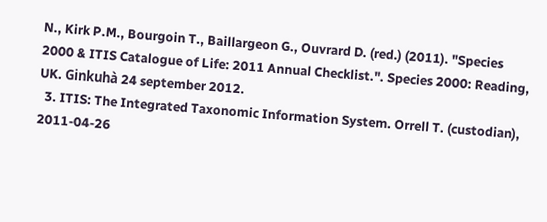N., Kirk P.M., Bourgoin T., Baillargeon G., Ouvrard D. (red.) (2011). "Species 2000 & ITIS Catalogue of Life: 2011 Annual Checklist.". Species 2000: Reading, UK. Ginkuhà 24 september 2012.
  3. ITIS: The Integrated Taxonomic Information System. Orrell T. (custodian), 2011-04-26